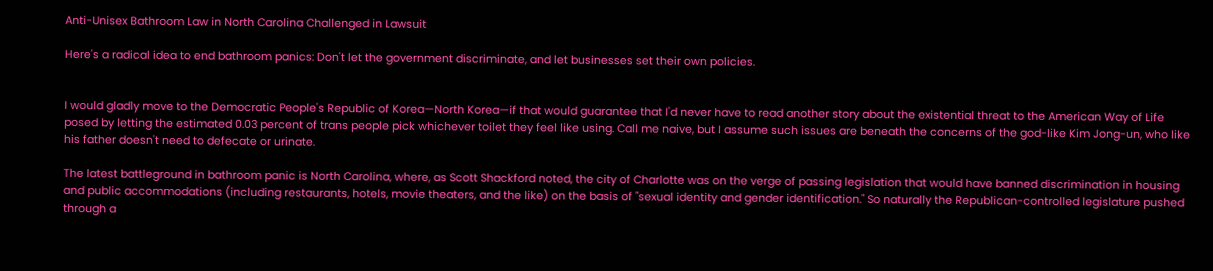Anti-Unisex Bathroom Law in North Carolina Challenged in Lawsuit

Here's a radical idea to end bathroom panics: Don't let the government discriminate, and let businesses set their own policies.


I would gladly move to the Democratic People's Republic of Korea—North Korea—if that would guarantee that I'd never have to read another story about the existential threat to the American Way of Life posed by letting the estimated 0.03 percent of trans people pick whichever toilet they feel like using. Call me naive, but I assume such issues are beneath the concerns of the god-like Kim Jong-un, who like his father doesn't need to defecate or urinate.

The latest battleground in bathroom panic is North Carolina, where, as Scott Shackford noted, the city of Charlotte was on the verge of passing legislation that would have banned discrimination in housing and public accommodations (including restaurants, hotels, movie theaters, and the like) on the basis of "sexual identity and gender identification." So naturally the Republican-controlled legislature pushed through a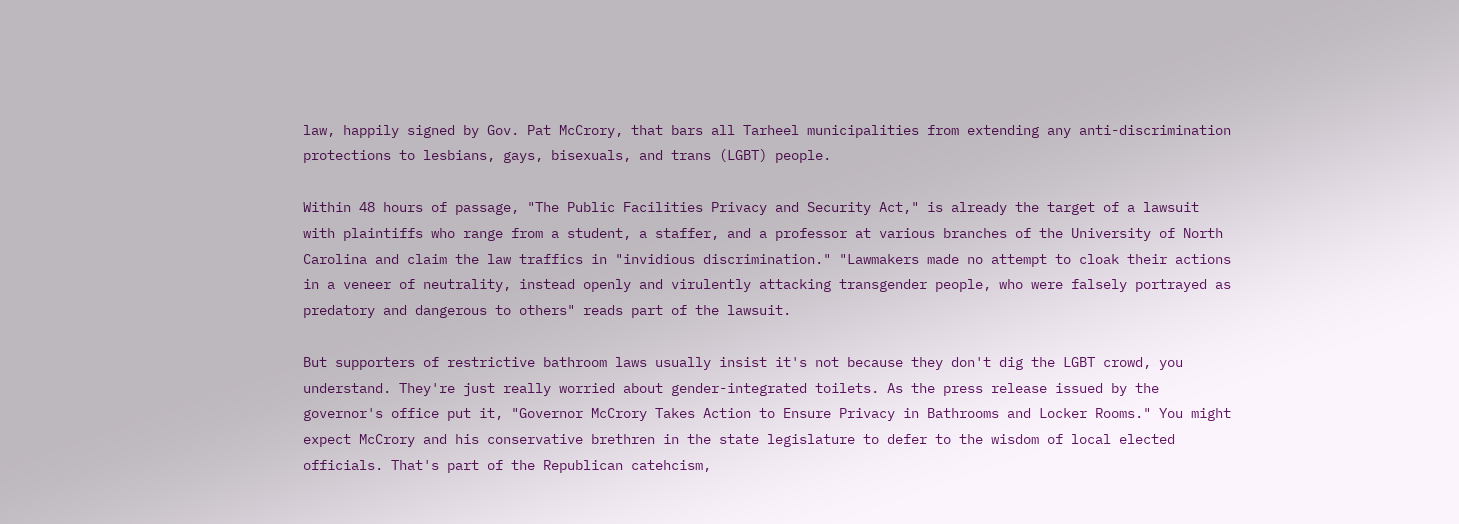law, happily signed by Gov. Pat McCrory, that bars all Tarheel municipalities from extending any anti-discrimination protections to lesbians, gays, bisexuals, and trans (LGBT) people.

Within 48 hours of passage, "The Public Facilities Privacy and Security Act," is already the target of a lawsuit with plaintiffs who range from a student, a staffer, and a professor at various branches of the University of North Carolina and claim the law traffics in "invidious discrimination." "Lawmakers made no attempt to cloak their actions in a veneer of neutrality, instead openly and virulently attacking transgender people, who were falsely portrayed as predatory and dangerous to others" reads part of the lawsuit.

But supporters of restrictive bathroom laws usually insist it's not because they don't dig the LGBT crowd, you understand. They're just really worried about gender-integrated toilets. As the press release issued by the governor's office put it, "Governor McCrory Takes Action to Ensure Privacy in Bathrooms and Locker Rooms." You might expect McCrory and his conservative brethren in the state legislature to defer to the wisdom of local elected officials. That's part of the Republican catehcism,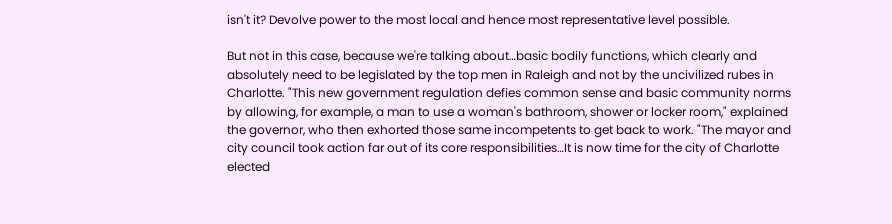isn't it? Devolve power to the most local and hence most representative level possible.

But not in this case, because we're talking about…basic bodily functions, which clearly and absolutely need to be legislated by the top men in Raleigh and not by the uncivilized rubes in Charlotte. "This new government regulation defies common sense and basic community norms by allowing, for example, a man to use a woman's bathroom, shower or locker room," explained the governor, who then exhorted those same incompetents to get back to work. "The mayor and city council took action far out of its core responsibilities…It is now time for the city of Charlotte elected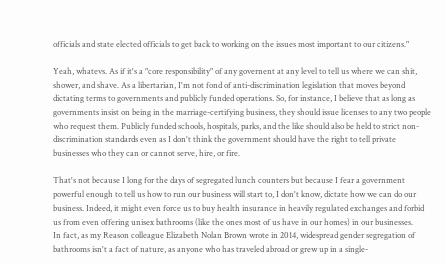officials and state elected officials to get back to working on the issues most important to our citizens."

Yeah, whatevs. As if it's a "core responsibility" of any governent at any level to tell us where we can shit, shower, and shave. As a libertarian, I'm not fond of anti-discrimination legislation that moves beyond dictating terms to governments and publicly funded operations. So, for instance, I believe that as long as governments insist on being in the marriage-certifying business, they should issue licenses to any two people who request them. Publicly funded schools, hospitals, parks, and the like should also be held to strict non-discrimination standards even as I don't think the government should have the right to tell private businesses who they can or cannot serve, hire, or fire.

That's not because I long for the days of segregated lunch counters but because I fear a government powerful enough to tell us how to run our business will start to, I don't know, dictate how we can do our business. Indeed, it might even force us to buy health insurance in heavily regulated exchanges and forbid us from even offering unisex bathrooms (like the ones most of us have in our homes) in our businesses.
In fact, as my Reason colleague Elizabeth Nolan Brown wrote in 2014, widespread gender segregation of bathrooms isn't a fact of nature, as anyone who has traveled abroad or grew up in a single-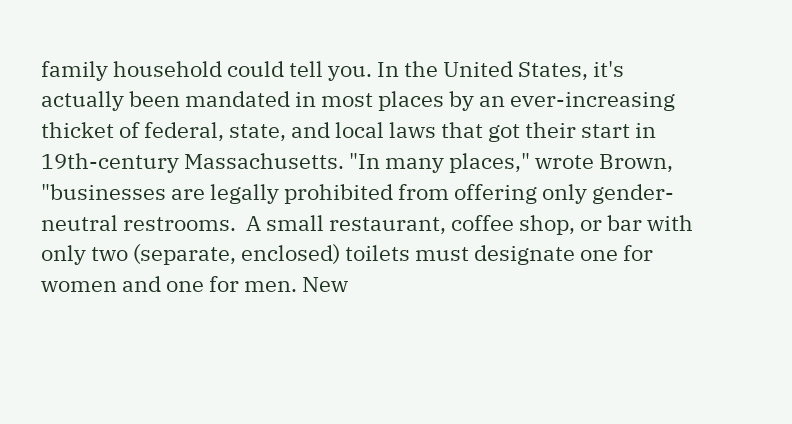family household could tell you. In the United States, it's actually been mandated in most places by an ever-increasing thicket of federal, state, and local laws that got their start in 19th-century Massachusetts. "In many places," wrote Brown, "businesses are legally prohibited from offering only gender-neutral restrooms.  A small restaurant, coffee shop, or bar with only two (separate, enclosed) toilets must designate one for women and one for men. New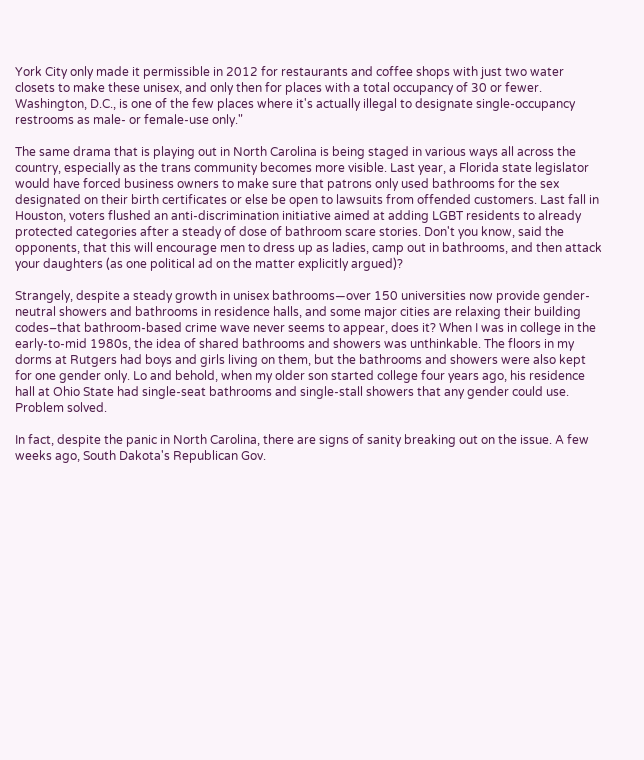York City only made it permissible in 2012 for restaurants and coffee shops with just two water closets to make these unisex, and only then for places with a total occupancy of 30 or fewer. Washington, D.C., is one of the few places where it's actually illegal to designate single-occupancy restrooms as male- or female-use only."

The same drama that is playing out in North Carolina is being staged in various ways all across the country, especially as the trans community becomes more visible. Last year, a Florida state legislator would have forced business owners to make sure that patrons only used bathrooms for the sex designated on their birth certificates or else be open to lawsuits from offended customers. Last fall in Houston, voters flushed an anti-discrimination initiative aimed at adding LGBT residents to already protected categories after a steady of dose of bathroom scare stories. Don't you know, said the opponents, that this will encourage men to dress up as ladies, camp out in bathrooms, and then attack your daughters (as one political ad on the matter explicitly argued)?

Strangely, despite a steady growth in unisex bathrooms—over 150 universities now provide gender-neutral showers and bathrooms in residence halls, and some major cities are relaxing their building codes–that bathroom-based crime wave never seems to appear, does it? When I was in college in the early-to-mid 1980s, the idea of shared bathrooms and showers was unthinkable. The floors in my dorms at Rutgers had boys and girls living on them, but the bathrooms and showers were also kept for one gender only. Lo and behold, when my older son started college four years ago, his residence hall at Ohio State had single-seat bathrooms and single-stall showers that any gender could use. Problem solved.

In fact, despite the panic in North Carolina, there are signs of sanity breaking out on the issue. A few weeks ago, South Dakota's Republican Gov.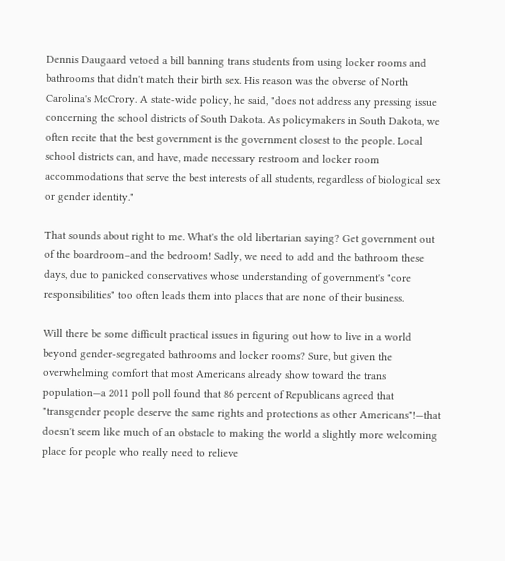Dennis Daugaard vetoed a bill banning trans students from using locker rooms and bathrooms that didn't match their birth sex. His reason was the obverse of North Carolina's McCrory. A state-wide policy, he said, "does not address any pressing issue concerning the school districts of South Dakota. As policymakers in South Dakota, we often recite that the best government is the government closest to the people. Local school districts can, and have, made necessary restroom and locker room accommodations that serve the best interests of all students, regardless of biological sex or gender identity."

That sounds about right to me. What's the old libertarian saying? Get government out of the boardroom–and the bedroom! Sadly, we need to add and the bathroom these days, due to panicked conservatives whose understanding of government's "core responsibilities" too often leads them into places that are none of their business.

Will there be some difficult practical issues in figuring out how to live in a world beyond gender-segregated bathrooms and locker rooms? Sure, but given the overwhelming comfort that most Americans already show toward the trans population—a 2011 poll poll found that 86 percent of Republicans agreed that "transgender people deserve the same rights and protections as other Americans"!—that doesn't seem like much of an obstacle to making the world a slightly more welcoming place for people who really need to relieve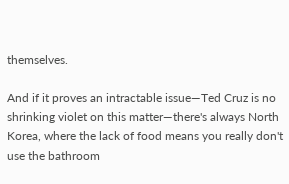themselves.

And if it proves an intractable issue—Ted Cruz is no shrinking violet on this matter—there's always North Korea, where the lack of food means you really don't use the bathroom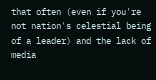that often (even if you're not nation's celestial being of a leader) and the lack of media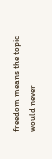freedom means the topic would never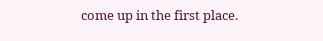come up in the first place.